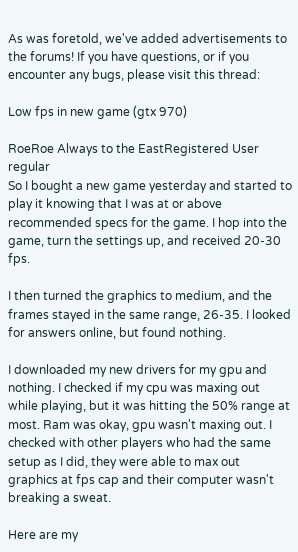As was foretold, we've added advertisements to the forums! If you have questions, or if you encounter any bugs, please visit this thread:

Low fps in new game (gtx 970)

RoeRoe Always to the EastRegistered User regular
So I bought a new game yesterday and started to play it knowing that I was at or above recommended specs for the game. I hop into the game, turn the settings up, and received 20-30 fps.

I then turned the graphics to medium, and the frames stayed in the same range, 26-35. I looked for answers online, but found nothing.

I downloaded my new drivers for my gpu and nothing. I checked if my cpu was maxing out while playing, but it was hitting the 50% range at most. Ram was okay, gpu wasn't maxing out. I checked with other players who had the same setup as I did, they were able to max out graphics at fps cap and their computer wasn't breaking a sweat.

Here are my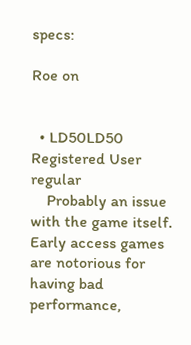specs:

Roe on


  • LD50LD50 Registered User regular
    Probably an issue with the game itself. Early access games are notorious for having bad performance,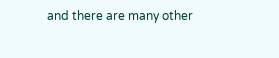and there are many other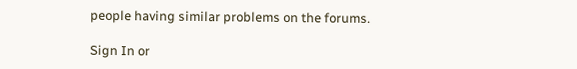people having similar problems on the forums.

Sign In or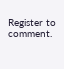Register to comment.